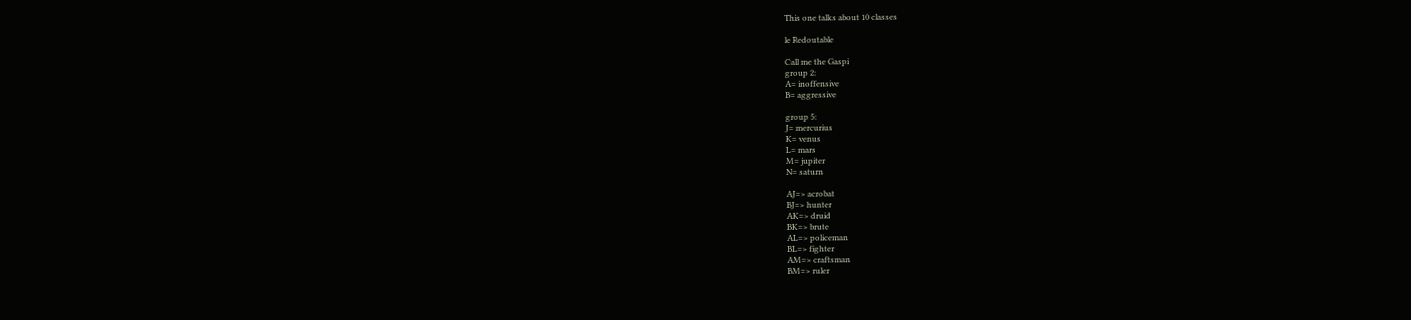This one talks about 10 classes

le Redoutable

Call me the Gaspi
group 2:
A= inoffensive
B= aggressive

group 5:
J= mercurius
K= venus
L= mars
M= jupiter
N= saturn

AJ=> acrobat
BJ=> hunter
AK=> druid
BK=> brute
AL=> policeman
BL=> fighter
AM=> craftsman
BM=> ruler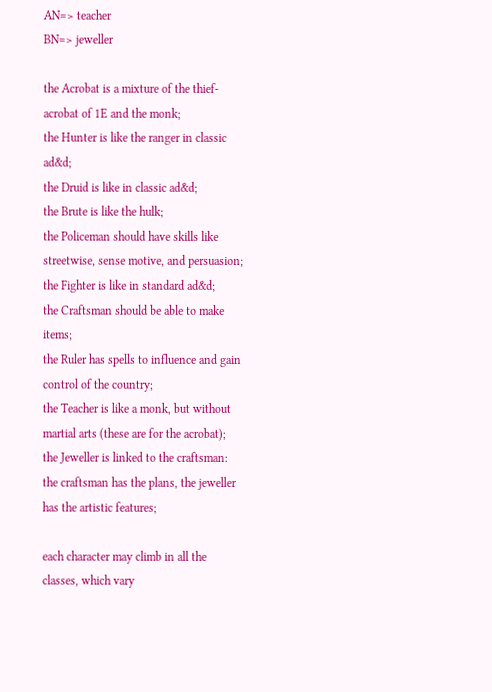AN=> teacher
BN=> jeweller

the Acrobat is a mixture of the thief-acrobat of 1E and the monk;
the Hunter is like the ranger in classic ad&d;
the Druid is like in classic ad&d;
the Brute is like the hulk;
the Policeman should have skills like streetwise, sense motive, and persuasion;
the Fighter is like in standard ad&d;
the Craftsman should be able to make items;
the Ruler has spells to influence and gain control of the country;
the Teacher is like a monk, but without martial arts (these are for the acrobat);
the Jeweller is linked to the craftsman: the craftsman has the plans, the jeweller has the artistic features;

each character may climb in all the classes, which vary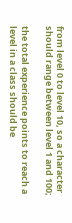from level 0 to level 10, so a character should range between level 1 and 100;

the total experience points to reach a level in a class should be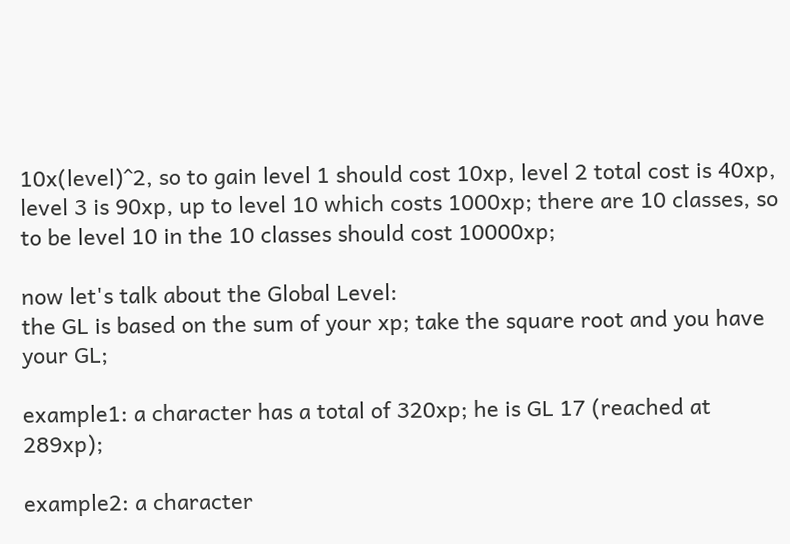10x(level)^2, so to gain level 1 should cost 10xp, level 2 total cost is 40xp, level 3 is 90xp, up to level 10 which costs 1000xp; there are 10 classes, so to be level 10 in the 10 classes should cost 10000xp;

now let's talk about the Global Level:
the GL is based on the sum of your xp; take the square root and you have your GL;

example1: a character has a total of 320xp; he is GL 17 (reached at 289xp);

example2: a character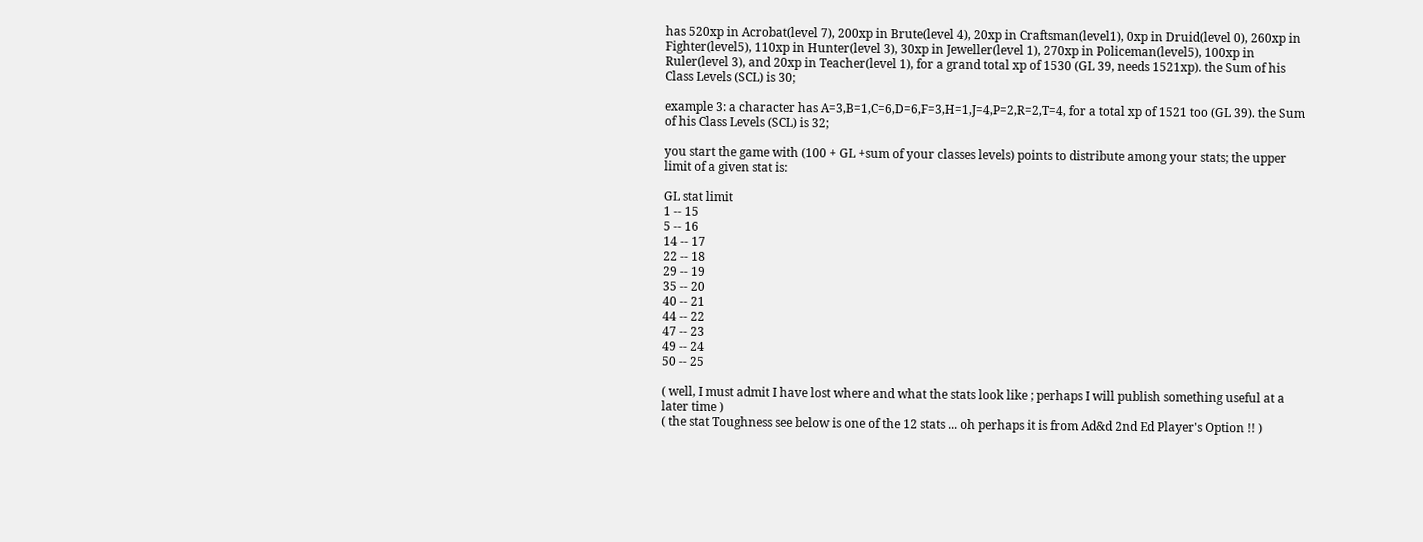has 520xp in Acrobat(level 7), 200xp in Brute(level 4), 20xp in Craftsman(level1), 0xp in Druid(level 0), 260xp in Fighter(level5), 110xp in Hunter(level 3), 30xp in Jeweller(level 1), 270xp in Policeman(level5), 100xp in Ruler(level 3), and 20xp in Teacher(level 1), for a grand total xp of 1530 (GL 39, needs 1521xp). the Sum of his Class Levels (SCL) is 30;

example 3: a character has A=3,B=1,C=6,D=6,F=3,H=1,J=4,P=2,R=2,T=4, for a total xp of 1521 too (GL 39). the Sum of his Class Levels (SCL) is 32;

you start the game with (100 + GL +sum of your classes levels) points to distribute among your stats; the upper limit of a given stat is:

GL stat limit
1 -- 15
5 -- 16
14 -- 17
22 -- 18
29 -- 19
35 -- 20
40 -- 21
44 -- 22
47 -- 23
49 -- 24
50 -- 25

( well, I must admit I have lost where and what the stats look like ; perhaps I will publish something useful at a later time )
( the stat Toughness see below is one of the 12 stats ... oh perhaps it is from Ad&d 2nd Ed Player's Option !! )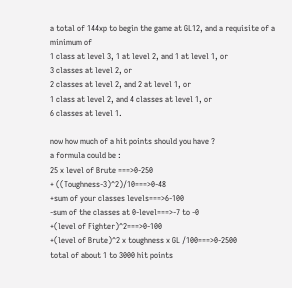a total of 144xp to begin the game at GL12, and a requisite of a minimum of
1 class at level 3, 1 at level 2, and 1 at level 1, or
3 classes at level 2, or
2 classes at level 2, and 2 at level 1, or
1 class at level 2, and 4 classes at level 1, or
6 classes at level 1.

now how much of a hit points should you have ?
a formula could be :
25 x level of Brute ===>0-250
+ ((Toughness-3)^2)/10===>0-48
+sum of your classes levels===>6-100
-sum of the classes at 0-level===>-7 to -0
+(level of Fighter)^2===>0-100
+(level of Brute)^2 x toughness x GL /100===>0-2500
total of about 1 to 3000 hit points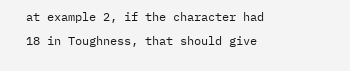at example 2, if the character had 18 in Toughness, that should give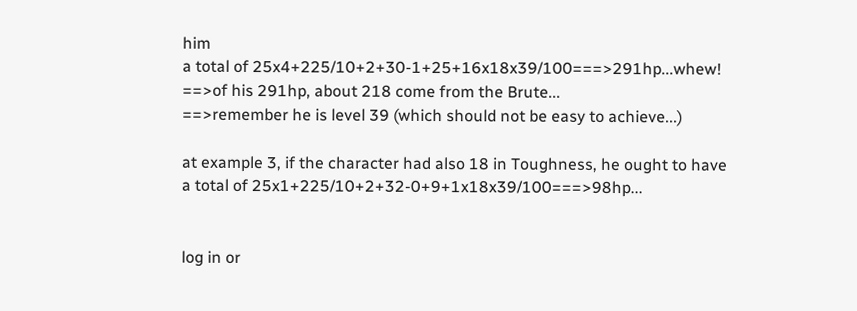him
a total of 25x4+225/10+2+30-1+25+16x18x39/100===>291hp...whew!
==>of his 291hp, about 218 come from the Brute...
==>remember he is level 39 (which should not be easy to achieve...)

at example 3, if the character had also 18 in Toughness, he ought to have
a total of 25x1+225/10+2+32-0+9+1x18x39/100===>98hp...


log in or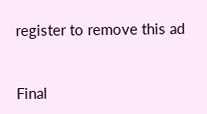register to remove this ad


Final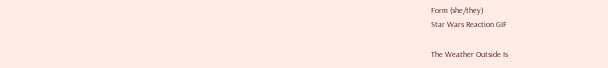Form (she/they)
Star Wars Reaction GIF

The Weather Outside Is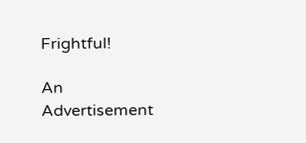Frightful!

An Advertisement